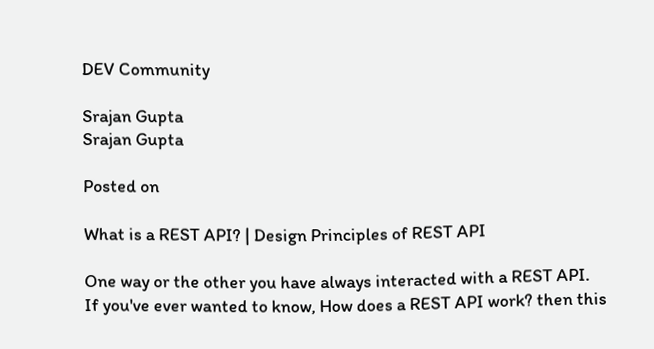DEV Community

Srajan Gupta
Srajan Gupta

Posted on

What is a REST API? | Design Principles of REST API

One way or the other you have always interacted with a REST API.
If you've ever wanted to know, How does a REST API work? then this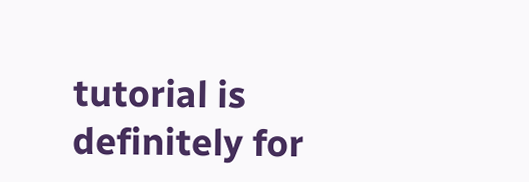tutorial is definitely for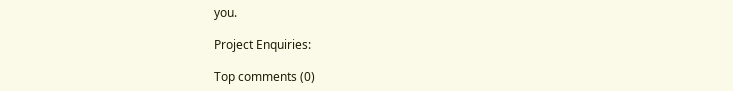you.

Project Enquiries:

Top comments (0)